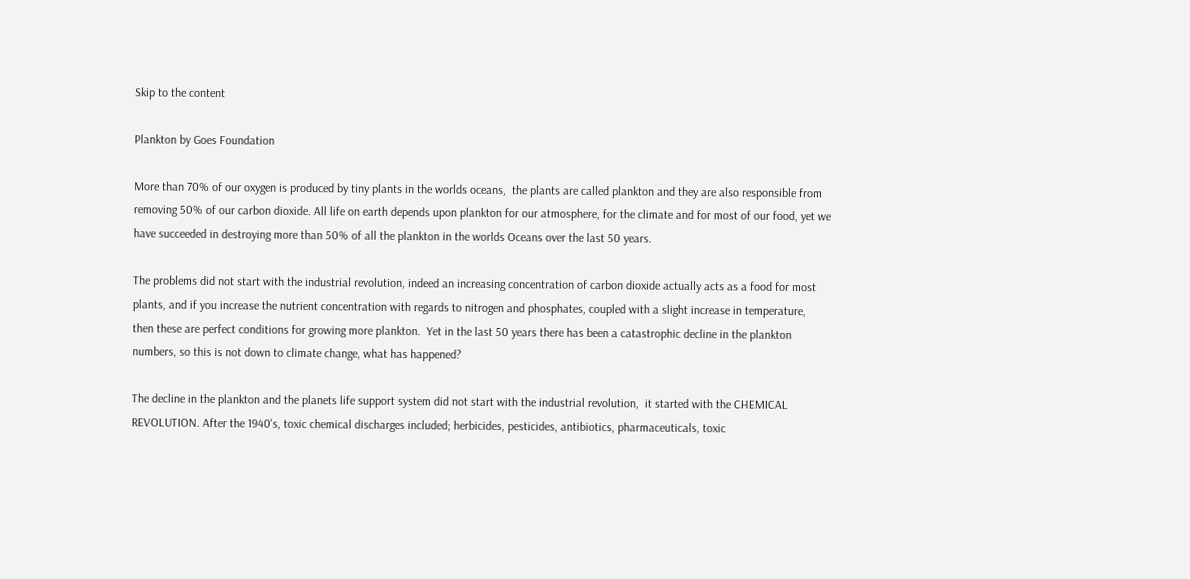Skip to the content

Plankton by Goes Foundation

More than 70% of our oxygen is produced by tiny plants in the worlds oceans,  the plants are called plankton and they are also responsible from removing 50% of our carbon dioxide. All life on earth depends upon plankton for our atmosphere, for the climate and for most of our food, yet we have succeeded in destroying more than 50% of all the plankton in the worlds Oceans over the last 50 years.

The problems did not start with the industrial revolution, indeed an increasing concentration of carbon dioxide actually acts as a food for most plants, and if you increase the nutrient concentration with regards to nitrogen and phosphates, coupled with a slight increase in temperature,  then these are perfect conditions for growing more plankton.  Yet in the last 50 years there has been a catastrophic decline in the plankton numbers, so this is not down to climate change, what has happened?

The decline in the plankton and the planets life support system did not start with the industrial revolution,  it started with the CHEMICAL REVOLUTION. After the 1940's, toxic chemical discharges included; herbicides, pesticides, antibiotics, pharmaceuticals, toxic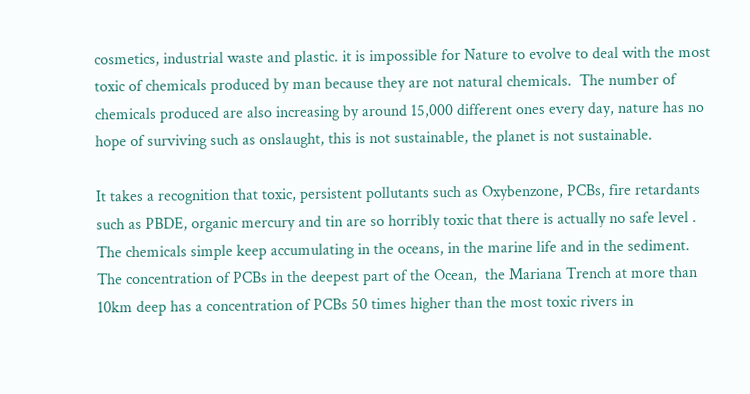cosmetics, industrial waste and plastic. it is impossible for Nature to evolve to deal with the most toxic of chemicals produced by man because they are not natural chemicals.  The number of chemicals produced are also increasing by around 15,000 different ones every day, nature has no hope of surviving such as onslaught, this is not sustainable, the planet is not sustainable.

It takes a recognition that toxic, persistent pollutants such as Oxybenzone, PCBs, fire retardants such as PBDE, organic mercury and tin are so horribly toxic that there is actually no safe level . The chemicals simple keep accumulating in the oceans, in the marine life and in the sediment.  The concentration of PCBs in the deepest part of the Ocean,  the Mariana Trench at more than 10km deep has a concentration of PCBs 50 times higher than the most toxic rivers in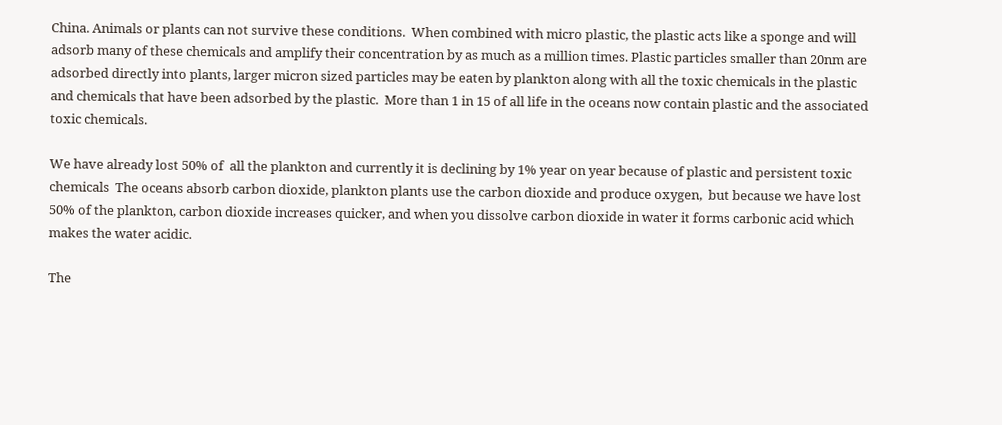China. Animals or plants can not survive these conditions.  When combined with micro plastic, the plastic acts like a sponge and will adsorb many of these chemicals and amplify their concentration by as much as a million times. Plastic particles smaller than 20nm are adsorbed directly into plants, larger micron sized particles may be eaten by plankton along with all the toxic chemicals in the plastic and chemicals that have been adsorbed by the plastic.  More than 1 in 15 of all life in the oceans now contain plastic and the associated toxic chemicals.

We have already lost 50% of  all the plankton and currently it is declining by 1% year on year because of plastic and persistent toxic chemicals  The oceans absorb carbon dioxide, plankton plants use the carbon dioxide and produce oxygen,  but because we have lost 50% of the plankton, carbon dioxide increases quicker, and when you dissolve carbon dioxide in water it forms carbonic acid which makes the water acidic.

The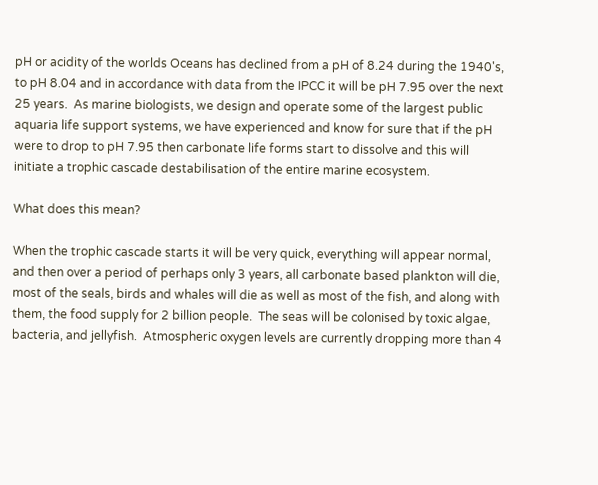pH or acidity of the worlds Oceans has declined from a pH of 8.24 during the 1940's, to pH 8.04 and in accordance with data from the IPCC it will be pH 7.95 over the next 25 years.  As marine biologists, we design and operate some of the largest public aquaria life support systems, we have experienced and know for sure that if the pH were to drop to pH 7.95 then carbonate life forms start to dissolve and this will initiate a trophic cascade destabilisation of the entire marine ecosystem.

What does this mean?

When the trophic cascade starts it will be very quick, everything will appear normal, and then over a period of perhaps only 3 years, all carbonate based plankton will die, most of the seals, birds and whales will die as well as most of the fish, and along with them, the food supply for 2 billion people.  The seas will be colonised by toxic algae, bacteria, and jellyfish.  Atmospheric oxygen levels are currently dropping more than 4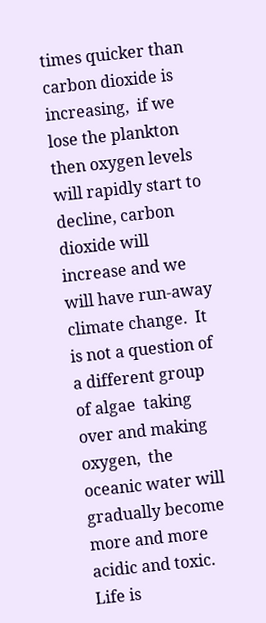times quicker than carbon dioxide is increasing,  if we lose the plankton then oxygen levels will rapidly start to decline, carbon dioxide will increase and we will have run-away climate change.  It is not a question of a different group of algae  taking over and making oxygen,  the oceanic water will gradually become more and more acidic and toxic.  Life is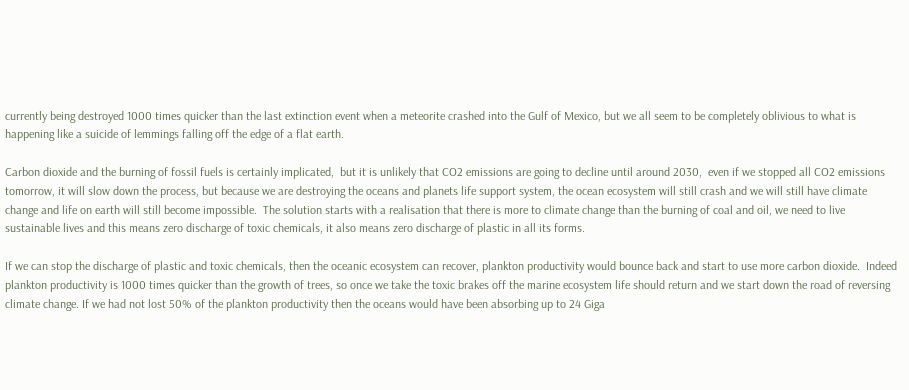currently being destroyed 1000 times quicker than the last extinction event when a meteorite crashed into the Gulf of Mexico, but we all seem to be completely oblivious to what is happening like a suicide of lemmings falling off the edge of a flat earth.

Carbon dioxide and the burning of fossil fuels is certainly implicated,  but it is unlikely that CO2 emissions are going to decline until around 2030,  even if we stopped all CO2 emissions tomorrow, it will slow down the process, but because we are destroying the oceans and planets life support system, the ocean ecosystem will still crash and we will still have climate change and life on earth will still become impossible.  The solution starts with a realisation that there is more to climate change than the burning of coal and oil, we need to live sustainable lives and this means zero discharge of toxic chemicals, it also means zero discharge of plastic in all its forms.

If we can stop the discharge of plastic and toxic chemicals, then the oceanic ecosystem can recover, plankton productivity would bounce back and start to use more carbon dioxide.  Indeed plankton productivity is 1000 times quicker than the growth of trees, so once we take the toxic brakes off the marine ecosystem life should return and we start down the road of reversing climate change. If we had not lost 50% of the plankton productivity then the oceans would have been absorbing up to 24 Giga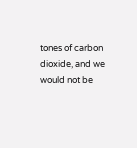tones of carbon dioxide, and we would not be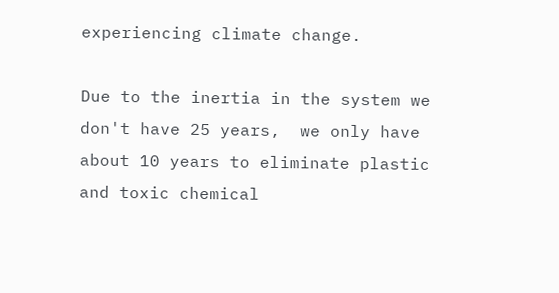experiencing climate change.

Due to the inertia in the system we don't have 25 years,  we only have about 10 years to eliminate plastic and toxic chemical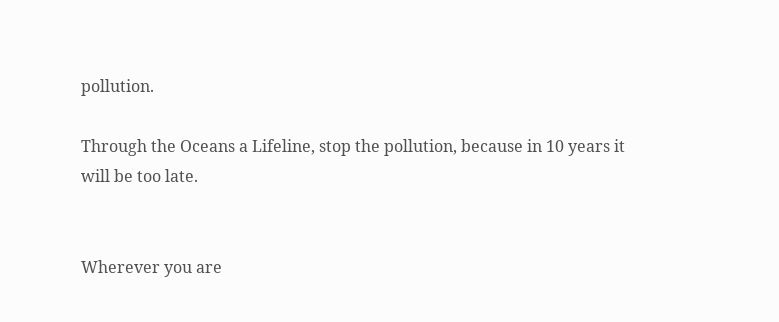pollution.

Through the Oceans a Lifeline, stop the pollution, because in 10 years it will be too late.


Wherever you are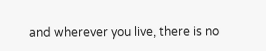and wherever you live, there is no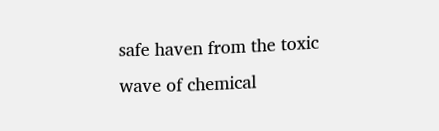safe haven from the toxic wave of chemical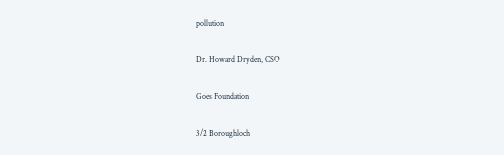pollution

Dr. Howard Dryden, CSO

Goes Foundation

3/2 Boroughloch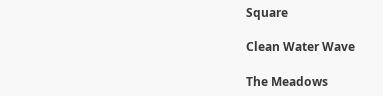Square

Clean Water Wave

The Meadows